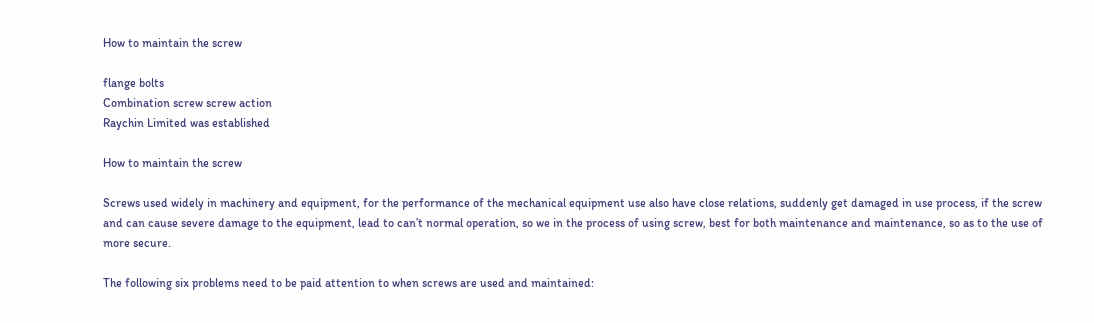How to maintain the screw

flange bolts
Combination screw screw action
Raychin Limited was established

How to maintain the screw

Screws used widely in machinery and equipment, for the performance of the mechanical equipment use also have close relations, suddenly get damaged in use process, if the screw and can cause severe damage to the equipment, lead to can’t normal operation, so we in the process of using screw, best for both maintenance and maintenance, so as to the use of more secure.

The following six problems need to be paid attention to when screws are used and maintained: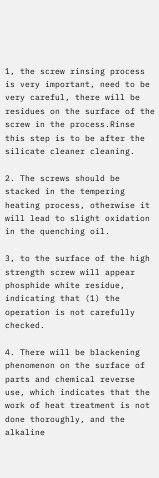1, the screw rinsing process is very important, need to be very careful, there will be residues on the surface of the screw in the process.Rinse this step is to be after the silicate cleaner cleaning.

2. The screws should be stacked in the tempering heating process, otherwise it will lead to slight oxidation in the quenching oil.

3, to the surface of the high strength screw will appear phosphide white residue, indicating that (1) the operation is not carefully checked.

4. There will be blackening phenomenon on the surface of parts and chemical reverse use, which indicates that the work of heat treatment is not done thoroughly, and the alkaline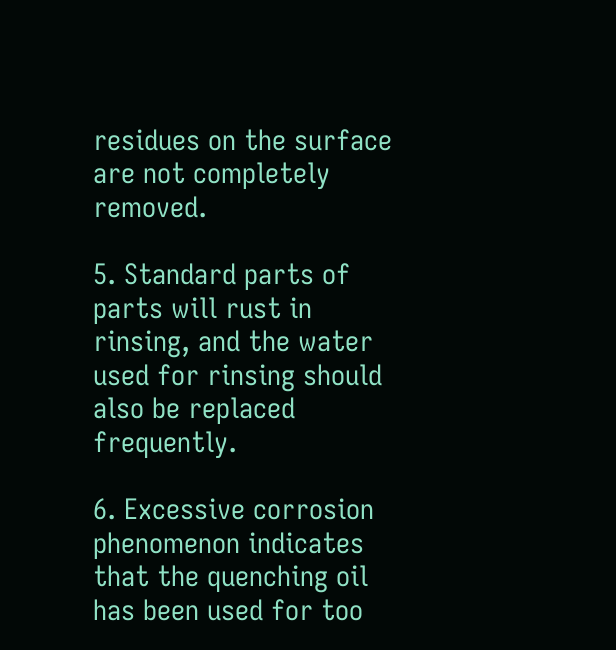residues on the surface are not completely removed.

5. Standard parts of parts will rust in rinsing, and the water used for rinsing should also be replaced frequently.

6. Excessive corrosion phenomenon indicates that the quenching oil has been used for too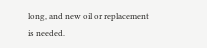long, and new oil or replacement is needed.